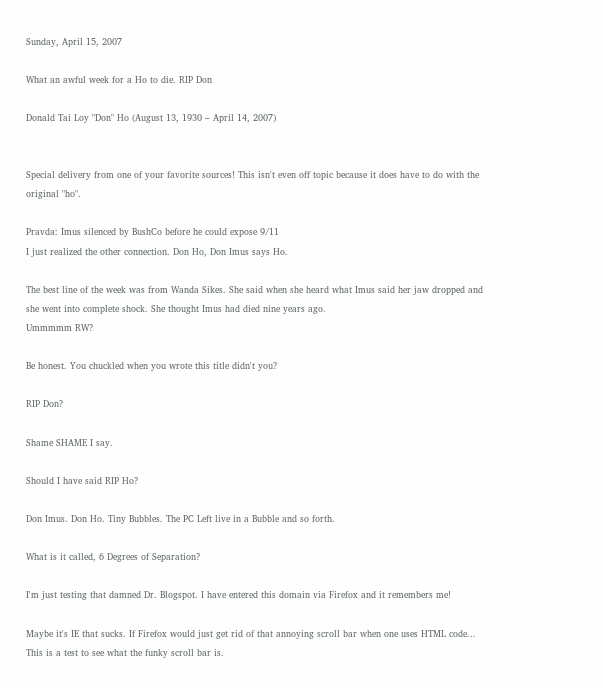Sunday, April 15, 2007

What an awful week for a Ho to die. RIP Don

Donald Tai Loy "Don" Ho (August 13, 1930 – April 14, 2007)


Special delivery from one of your favorite sources! This isn't even off topic because it does have to do with the original "ho".

Pravda: Imus silenced by BushCo before he could expose 9/11
I just realized the other connection. Don Ho, Don Imus says Ho.

The best line of the week was from Wanda Sikes. She said when she heard what Imus said her jaw dropped and she went into complete shock. She thought Imus had died nine years ago.
Ummmmm RW?

Be honest. You chuckled when you wrote this title didn't you?

RIP Don?

Shame SHAME I say.

Should I have said RIP Ho?

Don Imus. Don Ho. Tiny Bubbles. The PC Left live in a Bubble and so forth.

What is it called, 6 Degrees of Separation?

I'm just testing that damned Dr. Blogspot. I have entered this domain via Firefox and it remembers me!

Maybe it's IE that sucks. If Firefox would just get rid of that annoying scroll bar when one uses HTML code...
This is a test to see what the funky scroll bar is.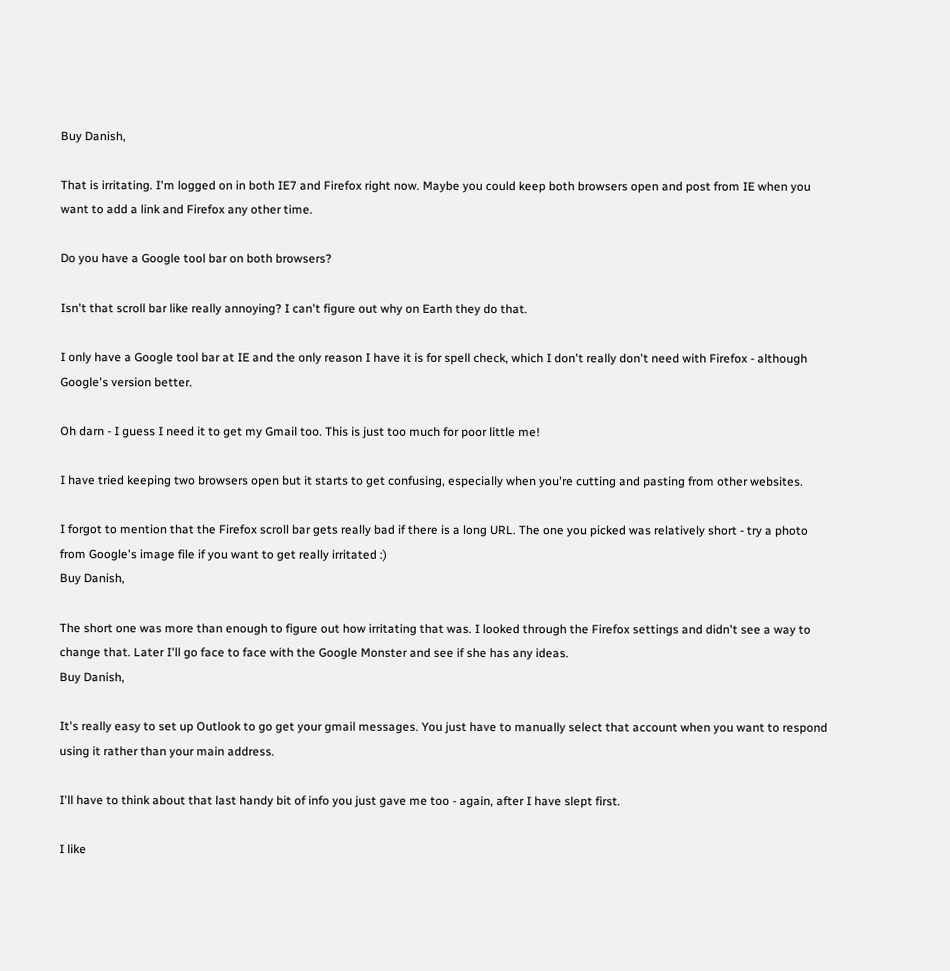Buy Danish,

That is irritating. I'm logged on in both IE7 and Firefox right now. Maybe you could keep both browsers open and post from IE when you want to add a link and Firefox any other time.

Do you have a Google tool bar on both browsers?

Isn't that scroll bar like really annoying? I can't figure out why on Earth they do that.

I only have a Google tool bar at IE and the only reason I have it is for spell check, which I don't really don't need with Firefox - although Google's version better.

Oh darn - I guess I need it to get my Gmail too. This is just too much for poor little me!

I have tried keeping two browsers open but it starts to get confusing, especially when you're cutting and pasting from other websites.

I forgot to mention that the Firefox scroll bar gets really bad if there is a long URL. The one you picked was relatively short - try a photo from Google's image file if you want to get really irritated :)
Buy Danish,

The short one was more than enough to figure out how irritating that was. I looked through the Firefox settings and didn't see a way to change that. Later I'll go face to face with the Google Monster and see if she has any ideas.
Buy Danish,

It's really easy to set up Outlook to go get your gmail messages. You just have to manually select that account when you want to respond using it rather than your main address.

I'll have to think about that last handy bit of info you just gave me too - again, after I have slept first.

I like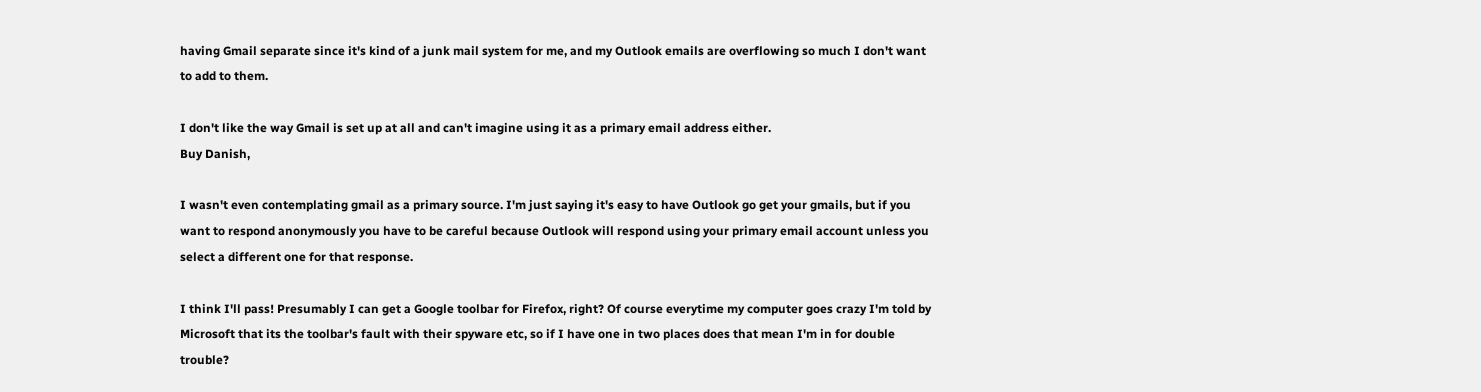having Gmail separate since it's kind of a junk mail system for me, and my Outlook emails are overflowing so much I don't want to add to them.

I don't like the way Gmail is set up at all and can't imagine using it as a primary email address either.
Buy Danish,

I wasn't even contemplating gmail as a primary source. I'm just saying it's easy to have Outlook go get your gmails, but if you want to respond anonymously you have to be careful because Outlook will respond using your primary email account unless you select a different one for that response.

I think I'll pass! Presumably I can get a Google toolbar for Firefox, right? Of course everytime my computer goes crazy I'm told by Microsoft that its the toolbar's fault with their spyware etc, so if I have one in two places does that mean I'm in for double trouble?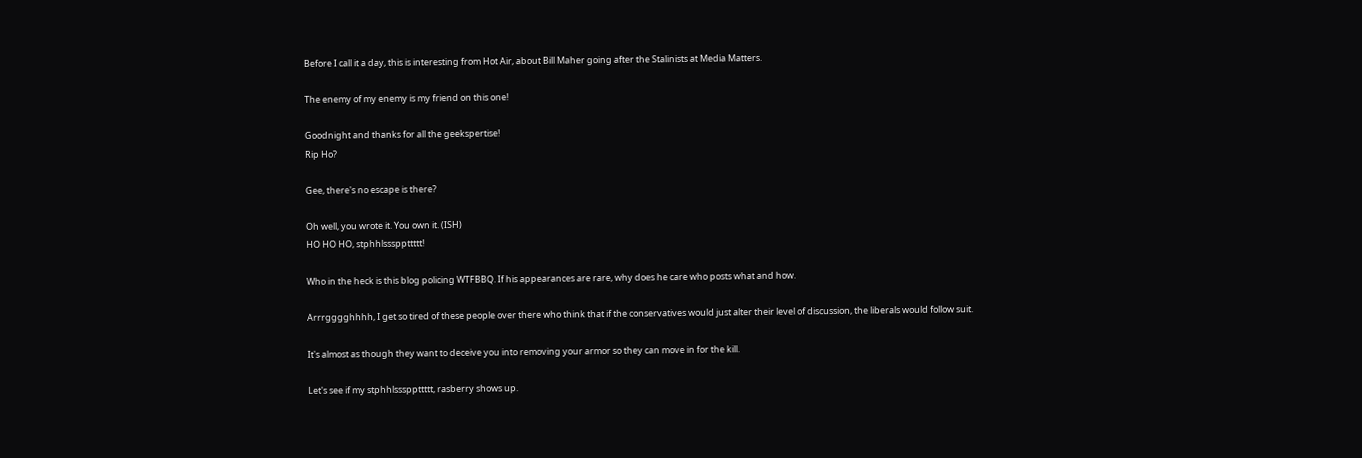Before I call it a day, this is interesting from Hot Air, about Bill Maher going after the Stalinists at Media Matters.

The enemy of my enemy is my friend on this one!

Goodnight and thanks for all the geekspertise!
Rip Ho?

Gee, there's no escape is there?

Oh well, you wrote it. You own it. (ISH)
HO HO HO, stphhlsssppttttt!

Who in the heck is this blog policing WTFBBQ. If his appearances are rare, why does he care who posts what and how.

Arrrgggghhhh, I get so tired of these people over there who think that if the conservatives would just alter their level of discussion, the liberals would follow suit.

It's almost as though they want to deceive you into removing your armor so they can move in for the kill.

Let's see if my stphhlsssppttttt, rasberry shows up.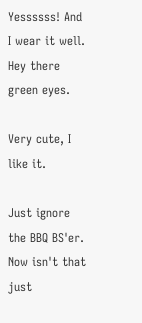Yessssss! And I wear it well.
Hey there green eyes.

Very cute, I like it.

Just ignore the BBQ BS'er.
Now isn't that just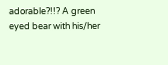adorable?!!? A green eyed bear with his/her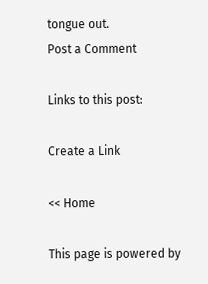tongue out.
Post a Comment

Links to this post:

Create a Link

<< Home

This page is powered by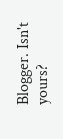Blogger. Isn't yours?